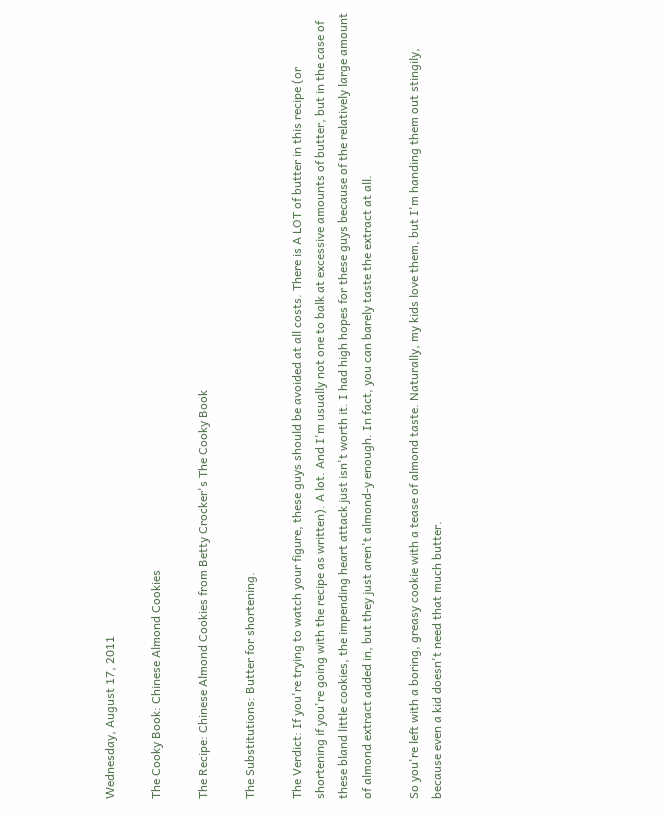Wednesday, August 17, 2011

The Cooky Book: Chinese Almond Cookies

The Recipe: Chinese Almond Cookies from Betty Crocker's The Cooky Book

The Substitutions: Butter for shortening.

The Verdict: If you're trying to watch your figure, these guys should be avoided at all costs. There is A LOT of butter in this recipe (or shortening if you're going with the recipe as written). A lot. And I'm usually not one to balk at excessive amounts of butter, but in the case of these bland little cookies, the impending heart attack just isn't worth it. I had high hopes for these guys because of the relatively large amount of almond extract added in, but they just aren't almond-y enough. In fact, you can barely taste the extract at all.

So you're left with a boring, greasy cookie with a tease of almond taste. Naturally, my kids love them, but I'm handing them out stingily, because even a kid doesn't need that much butter.